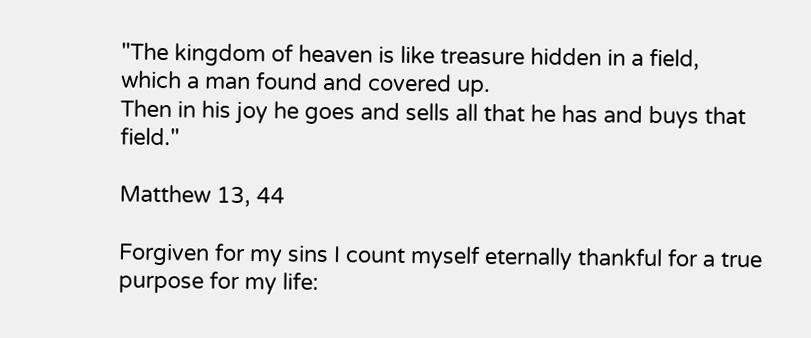"The kingdom of heaven is like treasure hidden in a field,
which a man found and covered up.
Then in his joy he goes and sells all that he has and buys that field."

Matthew 13, 44

Forgiven for my sins I count myself eternally thankful for a true purpose for my life: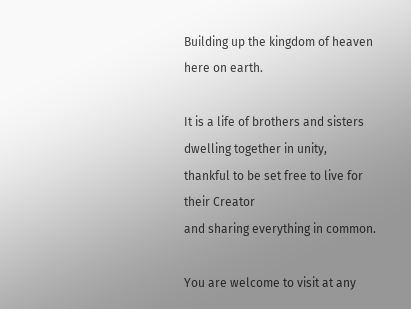Building up the kingdom of heaven here on earth.

It is a life of brothers and sisters dwelling together in unity,
thankful to be set free to live for their Creator
and sharing everything in common.

You are welcome to visit at any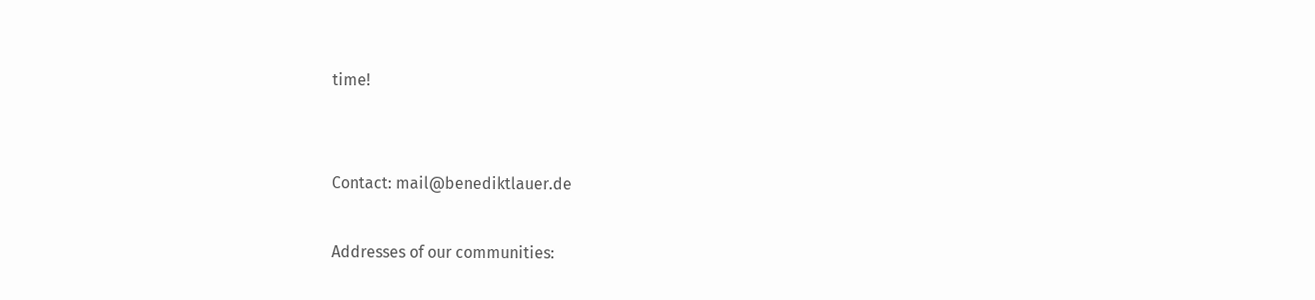time!


Contact: mail@benediktlauer.de

Addresses of our communities: